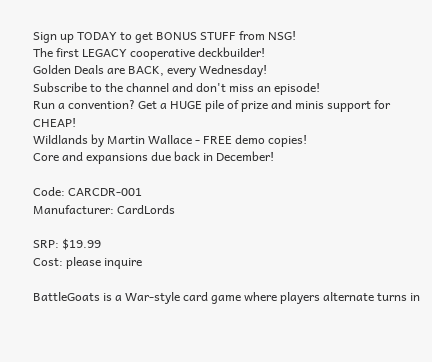Sign up TODAY to get BONUS STUFF from NSG!
The first LEGACY cooperative deckbuilder!
Golden Deals are BACK, every Wednesday!
Subscribe to the channel and don't miss an episode!
Run a convention? Get a HUGE pile of prize and minis support for CHEAP!
Wildlands by Martin Wallace - FREE demo copies!
Core and expansions due back in December!

Code: CARCDR-001
Manufacturer: CardLords

SRP: $19.99
Cost: please inquire

BattleGoats is a War-style card game where players alternate turns in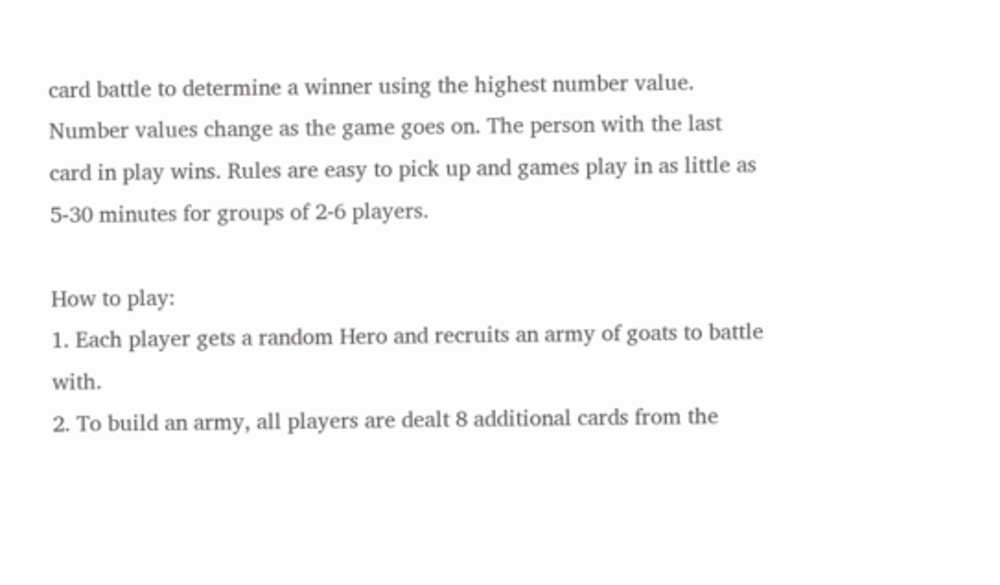card battle to determine a winner using the highest number value. Number values change as the game goes on. The person with the last card in play wins. Rules are easy to pick up and games play in as little as 5-30 minutes for groups of 2-6 players.

How to play:
1. Each player gets a random Hero and recruits an army of goats to battle with.
2. To build an army, all players are dealt 8 additional cards from the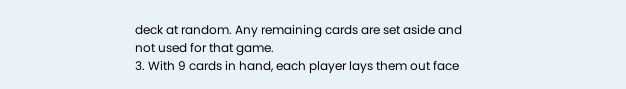deck at random. Any remaining cards are set aside and not used for that game.
3. With 9 cards in hand, each player lays them out face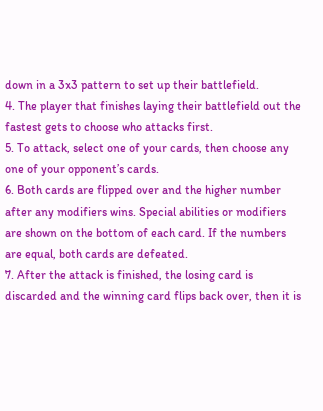down in a 3x3 pattern to set up their battlefield.
4. The player that finishes laying their battlefield out the fastest gets to choose who attacks first.
5. To attack, select one of your cards, then choose any one of your opponent’s cards.
6. Both cards are flipped over and the higher number after any modifiers wins. Special abilities or modifiers are shown on the bottom of each card. If the numbers are equal, both cards are defeated.
7. After the attack is finished, the losing card is discarded and the winning card flips back over, then it is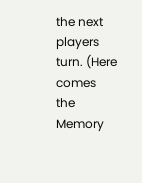the next players turn. (Here comes the Memory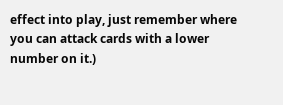effect into play, just remember where you can attack cards with a lower number on it.)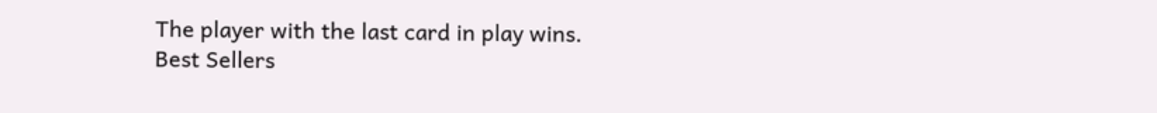The player with the last card in play wins.
Best Sellers